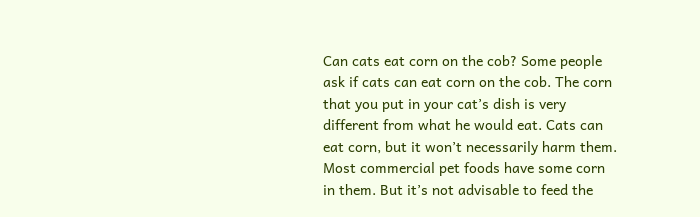Can cats eat corn on the cob? Some people ask if cats can eat corn on the cob. The corn that you put in your cat’s dish is very different from what he would eat. Cats can eat corn, but it won’t necessarily harm them. Most commercial pet foods have some corn in them. But it’s not advisable to feed the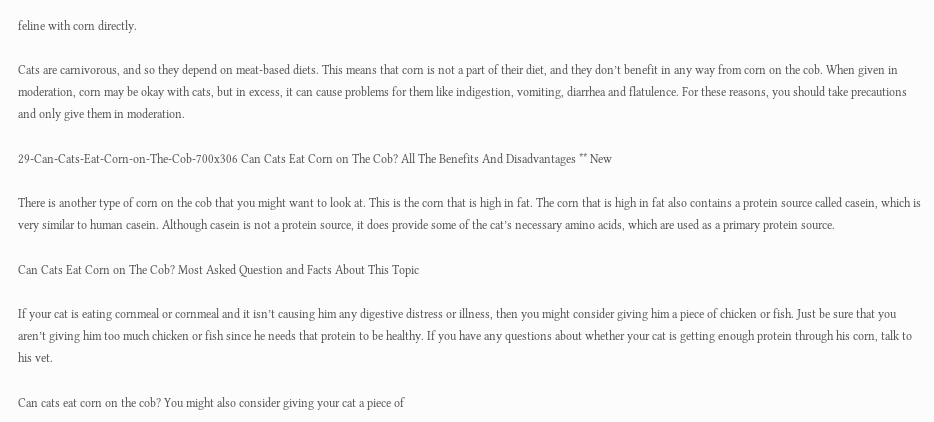feline with corn directly.

Cats are carnivorous, and so they depend on meat-based diets. This means that corn is not a part of their diet, and they don’t benefit in any way from corn on the cob. When given in moderation, corn may be okay with cats, but in excess, it can cause problems for them like indigestion, vomiting, diarrhea and flatulence. For these reasons, you should take precautions and only give them in moderation.

29-Can-Cats-Eat-Corn-on-The-Cob-700x306 Can Cats Eat Corn on The Cob? All The Benefits And Disadvantages ** New

There is another type of corn on the cob that you might want to look at. This is the corn that is high in fat. The corn that is high in fat also contains a protein source called casein, which is very similar to human casein. Although casein is not a protein source, it does provide some of the cat’s necessary amino acids, which are used as a primary protein source.

Can Cats Eat Corn on The Cob? Most Asked Question and Facts About This Topic

If your cat is eating cornmeal or cornmeal and it isn’t causing him any digestive distress or illness, then you might consider giving him a piece of chicken or fish. Just be sure that you aren’t giving him too much chicken or fish since he needs that protein to be healthy. If you have any questions about whether your cat is getting enough protein through his corn, talk to his vet.

Can cats eat corn on the cob? You might also consider giving your cat a piece of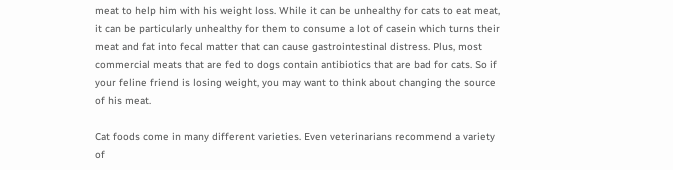meat to help him with his weight loss. While it can be unhealthy for cats to eat meat, it can be particularly unhealthy for them to consume a lot of casein which turns their meat and fat into fecal matter that can cause gastrointestinal distress. Plus, most commercial meats that are fed to dogs contain antibiotics that are bad for cats. So if your feline friend is losing weight, you may want to think about changing the source of his meat.

Cat foods come in many different varieties. Even veterinarians recommend a variety of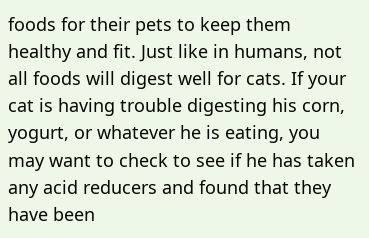foods for their pets to keep them healthy and fit. Just like in humans, not all foods will digest well for cats. If your cat is having trouble digesting his corn, yogurt, or whatever he is eating, you may want to check to see if he has taken any acid reducers and found that they have been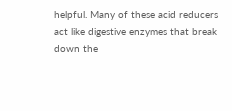helpful. Many of these acid reducers act like digestive enzymes that break down the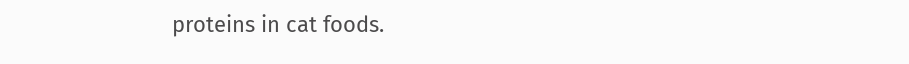proteins in cat foods.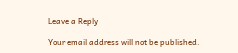Leave a Reply

Your email address will not be published.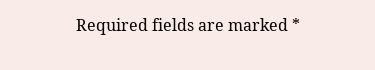Required fields are marked *